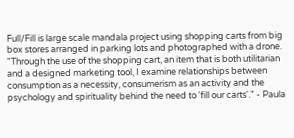Full/Fill is large scale mandala project using shopping carts from big box stores arranged in parking lots and photographed with a drone. "Through the use of the shopping cart, an item that is both utilitarian and a designed marketing tool, I examine relationships between consumption as a necessity, consumerism as an activity and the psychology and spirituality behind the need to 'fill our carts'." - Paula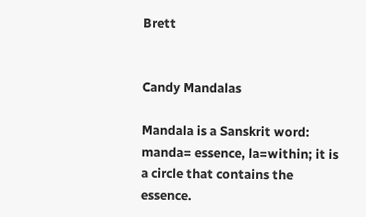Brett


Candy Mandalas

Mandala is a Sanskrit word: manda= essence, la=within; it is a circle that contains the essence.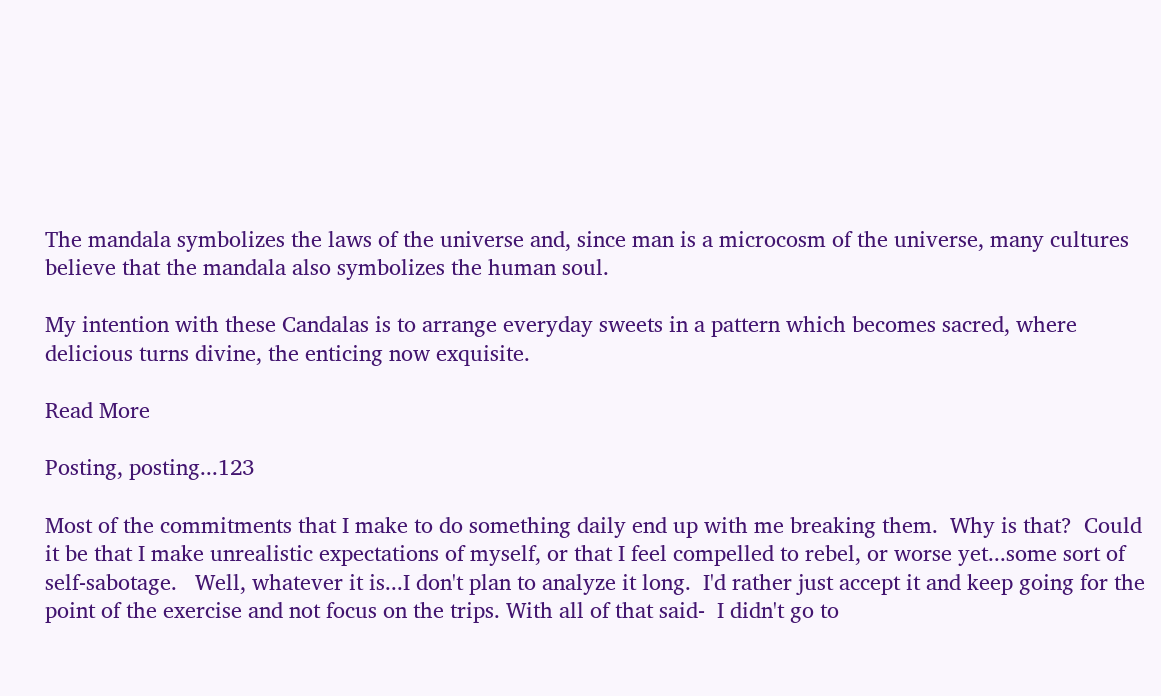The mandala symbolizes the laws of the universe and, since man is a microcosm of the universe, many cultures believe that the mandala also symbolizes the human soul.

My intention with these Candalas is to arrange everyday sweets in a pattern which becomes sacred, where delicious turns divine, the enticing now exquisite.

Read More

Posting, posting...123

Most of the commitments that I make to do something daily end up with me breaking them.  Why is that?  Could it be that I make unrealistic expectations of myself, or that I feel compelled to rebel, or worse yet...some sort of self-sabotage.   Well, whatever it is...I don't plan to analyze it long.  I'd rather just accept it and keep going for the point of the exercise and not focus on the trips. With all of that said-  I didn't go to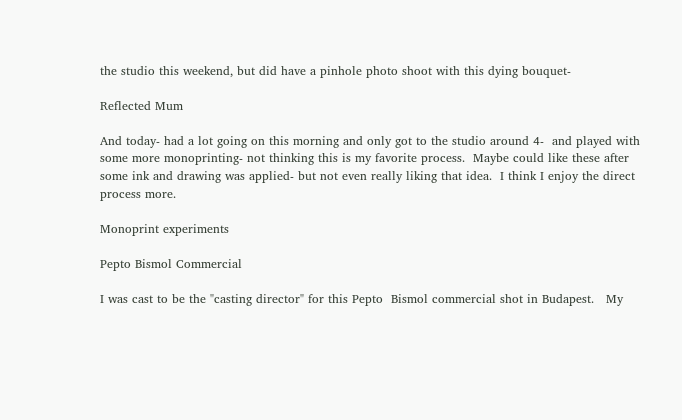the studio this weekend, but did have a pinhole photo shoot with this dying bouquet-

Reflected Mum

And today- had a lot going on this morning and only got to the studio around 4-  and played with some more monoprinting- not thinking this is my favorite process.  Maybe could like these after some ink and drawing was applied- but not even really liking that idea.  I think I enjoy the direct process more.

Monoprint experiments

Pepto Bismol Commercial

I was cast to be the "casting director" for this Pepto  Bismol commercial shot in Budapest.   My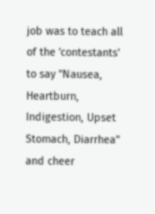job was to teach all of the 'contestants' to say "Nausea, Heartburn, Indigestion, Upset Stomach, Diarrhea" and cheer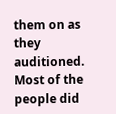them on as they auditioned. Most of the people did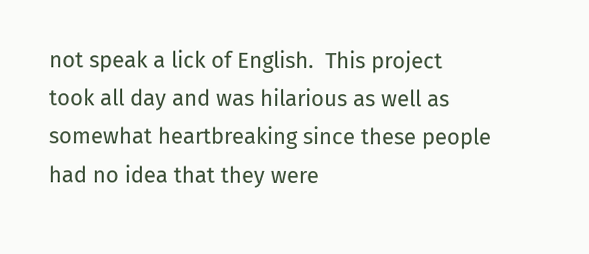not speak a lick of English.  This project took all day and was hilarious as well as somewhat heartbreaking since these people had no idea that they were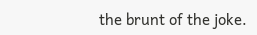the brunt of the joke.